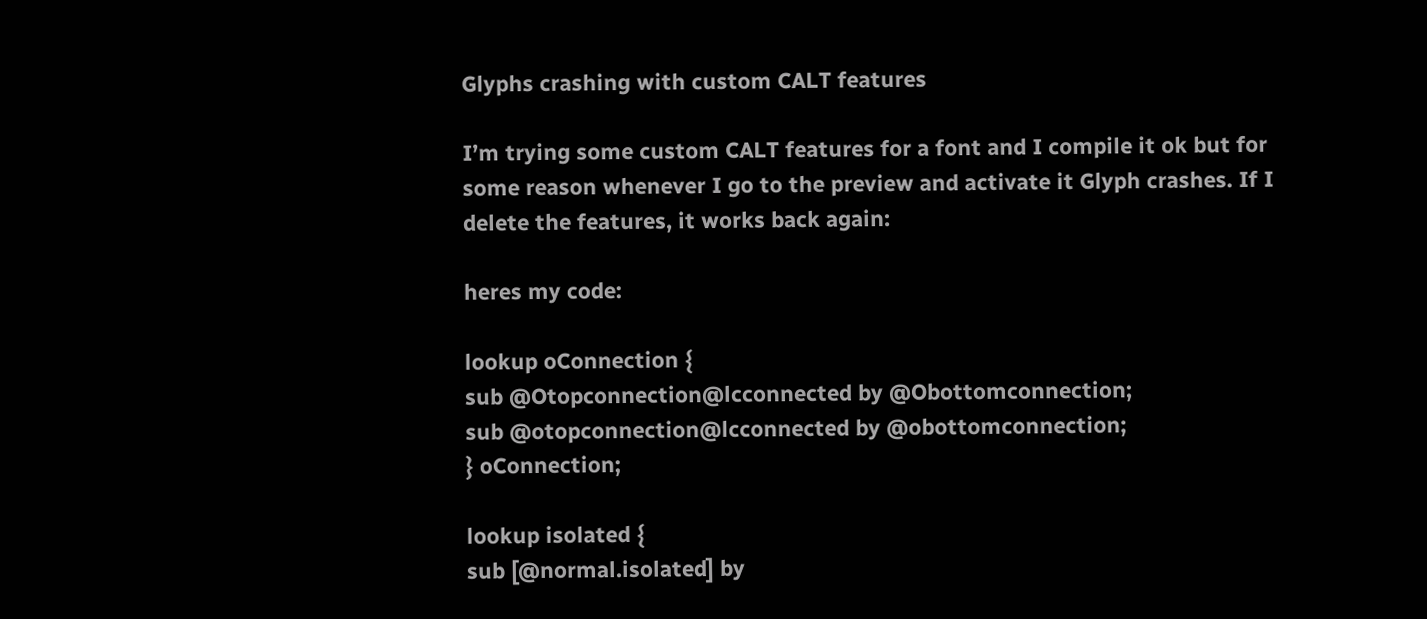Glyphs crashing with custom CALT features

I’m trying some custom CALT features for a font and I compile it ok but for some reason whenever I go to the preview and activate it Glyph crashes. If I delete the features, it works back again:

heres my code:

lookup oConnection {
sub @Otopconnection@lcconnected by @Obottomconnection;
sub @otopconnection@lcconnected by @obottomconnection;
} oConnection;

lookup isolated {
sub [@normal.isolated] by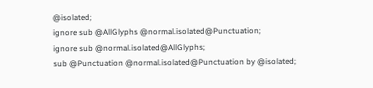@isolated;
ignore sub @AllGlyphs @normal.isolated@Punctuation;
ignore sub @normal.isolated@AllGlyphs;
sub @Punctuation @normal.isolated@Punctuation by @isolated;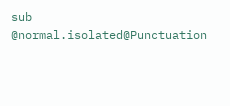sub @normal.isolated@Punctuation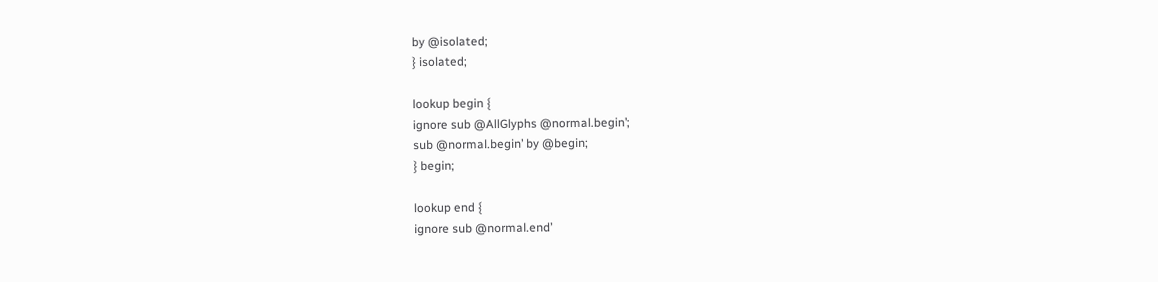by @isolated;
} isolated;

lookup begin {
ignore sub @AllGlyphs @normal.begin’;
sub @normal.begin’ by @begin;
} begin;

lookup end {
ignore sub @normal.end’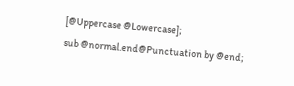[@Uppercase @Lowercase];
sub @normal.end@Punctuation by @end;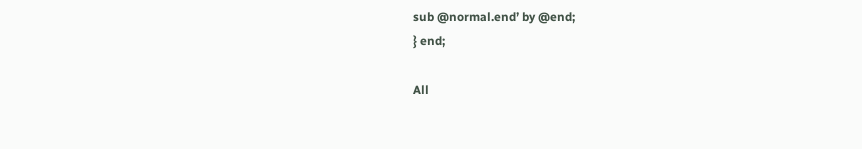sub @normal.end’ by @end;
} end;

All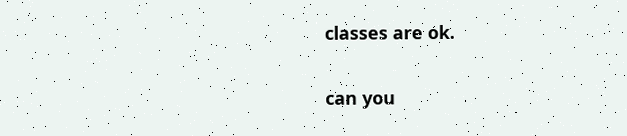classes are ok.

can you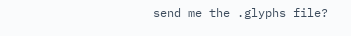send me the .glyphs file?